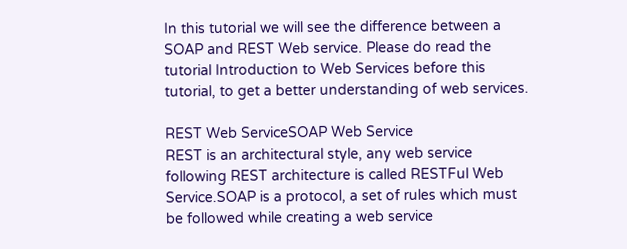In this tutorial we will see the difference between a SOAP and REST Web service. Please do read the tutorial Introduction to Web Services before this tutorial, to get a better understanding of web services.

REST Web ServiceSOAP Web Service
REST is an architectural style, any web service following REST architecture is called RESTFul Web Service.SOAP is a protocol, a set of rules which must be followed while creating a web service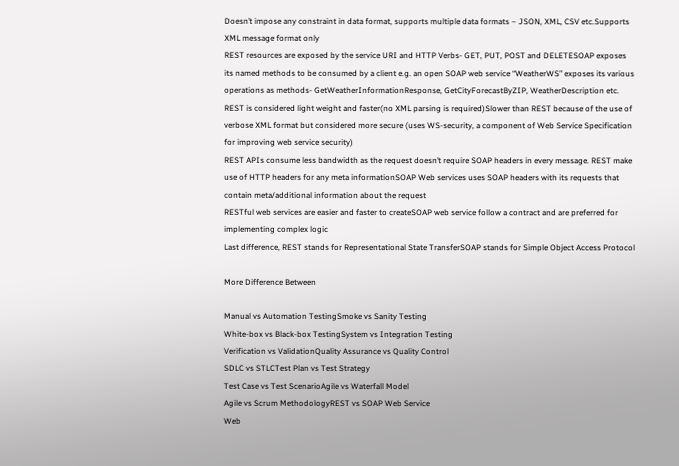Doesn’t impose any constraint in data format, supports multiple data formats – JSON, XML, CSV etc.Supports XML message format only
REST resources are exposed by the service URI and HTTP Verbs- GET, PUT, POST and DELETESOAP exposes its named methods to be consumed by a client e.g. an open SOAP web service “WeatherWS” exposes its various operations as methods- GetWeatherInformationResponse, GetCityForecastByZIP, WeatherDescription etc.
REST is considered light weight and faster(no XML parsing is required)Slower than REST because of the use of verbose XML format but considered more secure (uses WS-security, a component of Web Service Specification for improving web service security)
REST APIs consume less bandwidth as the request doesn’t require SOAP headers in every message. REST make use of HTTP headers for any meta informationSOAP Web services uses SOAP headers with its requests that contain meta/additional information about the request
RESTful web services are easier and faster to createSOAP web service follow a contract and are preferred for implementing complex logic
Last difference, REST stands for Representational State TransferSOAP stands for Simple Object Access Protocol

More Difference Between

Manual vs Automation TestingSmoke vs Sanity Testing
White-box vs Black-box TestingSystem vs Integration Testing
Verification vs ValidationQuality Assurance vs Quality Control
SDLC vs STLCTest Plan vs Test Strategy
Test Case vs Test ScenarioAgile vs Waterfall Model
Agile vs Scrum MethodologyREST vs SOAP Web Service
Web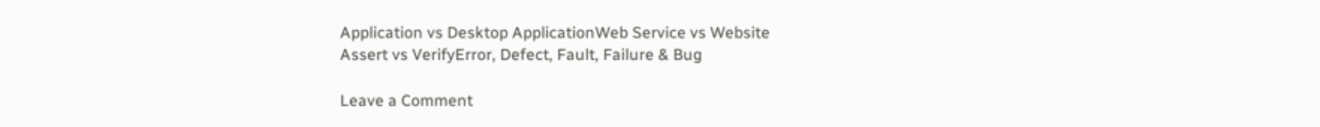Application vs Desktop ApplicationWeb Service vs Website
Assert vs VerifyError, Defect, Fault, Failure & Bug

Leave a Comment